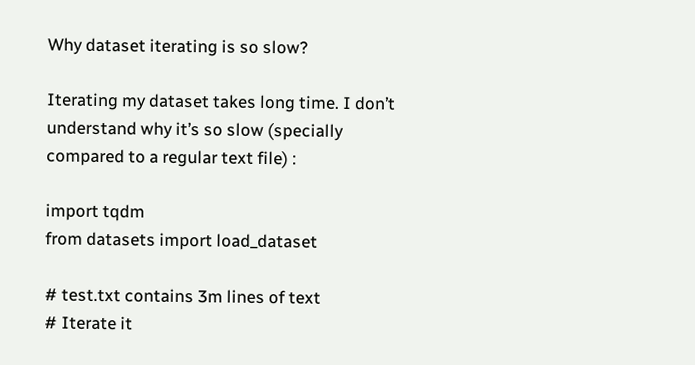Why dataset iterating is so slow?

Iterating my dataset takes long time. I don’t understand why it’s so slow (specially compared to a regular text file) :

import tqdm
from datasets import load_dataset

# test.txt contains 3m lines of text
# Iterate it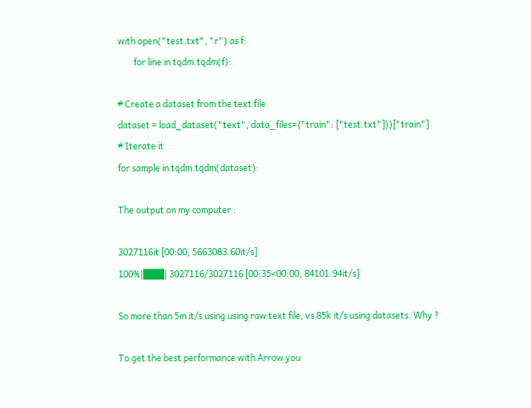with open("test.txt", "r") as f:
        for line in tqdm.tqdm(f):

# Create a dataset from the text file
dataset = load_dataset("text", data_files={"train": ["test.txt"]})["train"]
# Iterate it
for sample in tqdm.tqdm(dataset):

The output on my computer :

3027116it [00:00, 5663083.60it/s]
100%|███| 3027116/3027116 [00:35<00:00, 84101.94it/s]

So more than 5m it/s using using raw text file, vs 85k it/s using datasets. Why ?

To get the best performance with Arrow you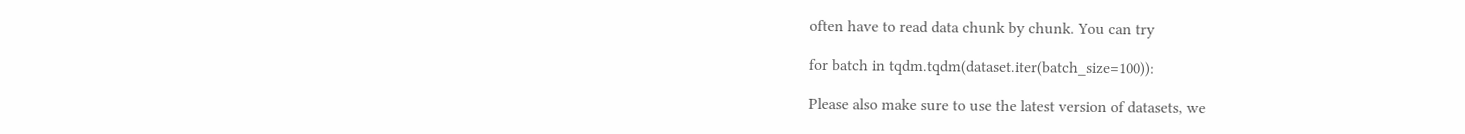often have to read data chunk by chunk. You can try

for batch in tqdm.tqdm(dataset.iter(batch_size=100)):

Please also make sure to use the latest version of datasets, we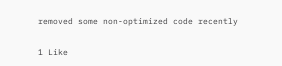removed some non-optimized code recently

1 Like